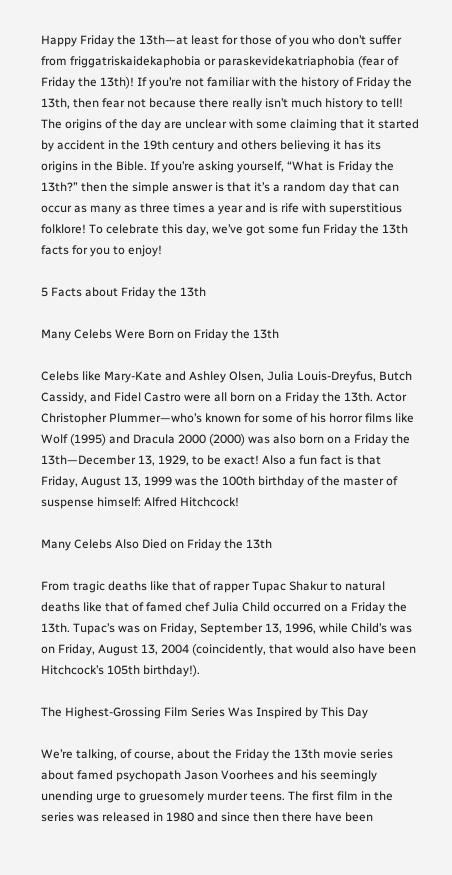Happy Friday the 13th—at least for those of you who don’t suffer from friggatriskaidekaphobia or paraskevidekatriaphobia (fear of Friday the 13th)! If you’re not familiar with the history of Friday the 13th, then fear not because there really isn’t much history to tell! The origins of the day are unclear with some claiming that it started by accident in the 19th century and others believing it has its origins in the Bible. If you’re asking yourself, “What is Friday the 13th?” then the simple answer is that it’s a random day that can occur as many as three times a year and is rife with superstitious folklore! To celebrate this day, we’ve got some fun Friday the 13th facts for you to enjoy!

5 Facts about Friday the 13th

Many Celebs Were Born on Friday the 13th

Celebs like Mary-Kate and Ashley Olsen, Julia Louis-Dreyfus, Butch Cassidy, and Fidel Castro were all born on a Friday the 13th. Actor Christopher Plummer—who’s known for some of his horror films like Wolf (1995) and Dracula 2000 (2000) was also born on a Friday the 13th—December 13, 1929, to be exact! Also a fun fact is that Friday, August 13, 1999 was the 100th birthday of the master of suspense himself: Alfred Hitchcock!

Many Celebs Also Died on Friday the 13th

From tragic deaths like that of rapper Tupac Shakur to natural deaths like that of famed chef Julia Child occurred on a Friday the 13th. Tupac’s was on Friday, September 13, 1996, while Child’s was on Friday, August 13, 2004 (coincidently, that would also have been Hitchcock’s 105th birthday!).

The Highest-Grossing Film Series Was Inspired by This Day

We’re talking, of course, about the Friday the 13th movie series about famed psychopath Jason Voorhees and his seemingly unending urge to gruesomely murder teens. The first film in the series was released in 1980 and since then there have been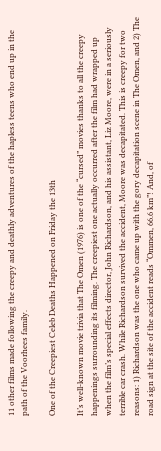11 other films made following the creepy and deathly adventures of the hapless teens who end up in the path of the Voorhees family.

One of the Creepiest Celeb Deaths Happened on Friday the 13th

It’s well-known movie trivia that The Omen (1976) is one of the “cursed” movies thanks to all the creepy happenings surrounding its filming. The creepiest one actually occurred after the film had wrapped up when the film’s special effects director, John Richardson, and his assistant, Liz Moore, were in a seriously terrible car crash. While Richardson survived the accident, Moore was decapitated. This is creepy for two reasons: 1) Richardson was the one who came up with the gory decapitation scene in The Omen, and 2) The road sign at the site of the accident reads “Ommen, 66.6 km”! And, of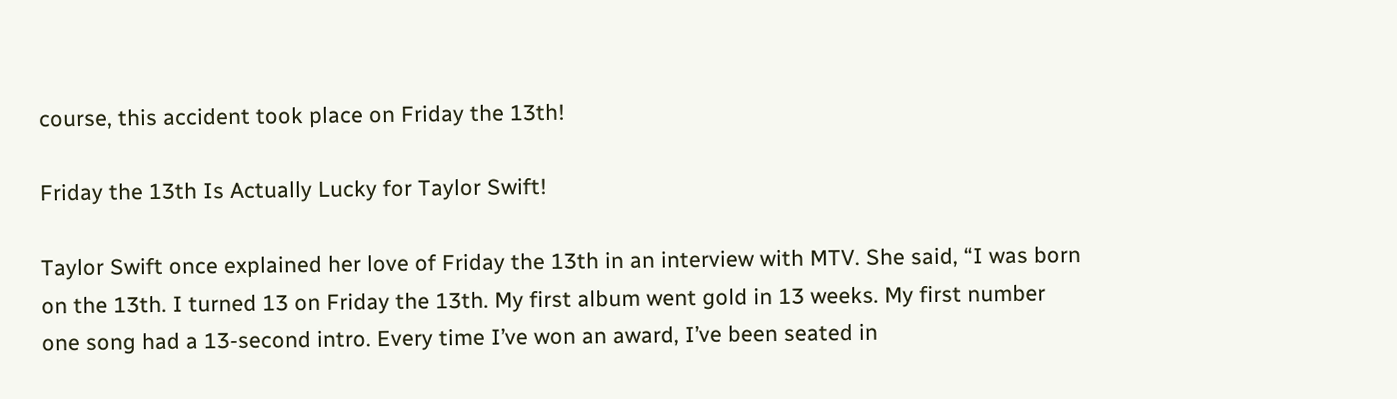course, this accident took place on Friday the 13th!

Friday the 13th Is Actually Lucky for Taylor Swift!

Taylor Swift once explained her love of Friday the 13th in an interview with MTV. She said, “I was born on the 13th. I turned 13 on Friday the 13th. My first album went gold in 13 weeks. My first number one song had a 13-second intro. Every time I’ve won an award, I’ve been seated in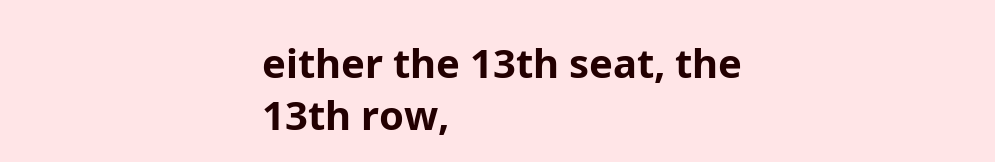either the 13th seat, the 13th row,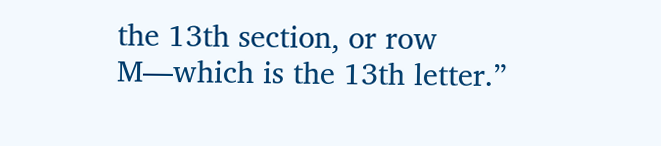the 13th section, or row M—which is the 13th letter.”